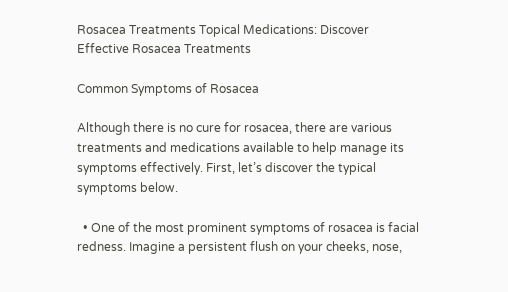Rosacea Treatments Topical Medications: Discover Effective Rosacea Treatments

Common Symptoms of Rosacea

Although there is no cure for rosacea, there are various treatments and medications available to help manage its symptoms effectively. First, let’s discover the typical symptoms below.

  • One of the most prominent symptoms of rosacea is facial redness. Imagine a persistent flush on your cheeks, nose,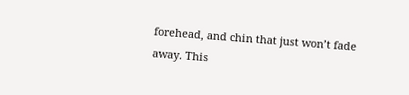forehead, and chin that just won’t fade away. This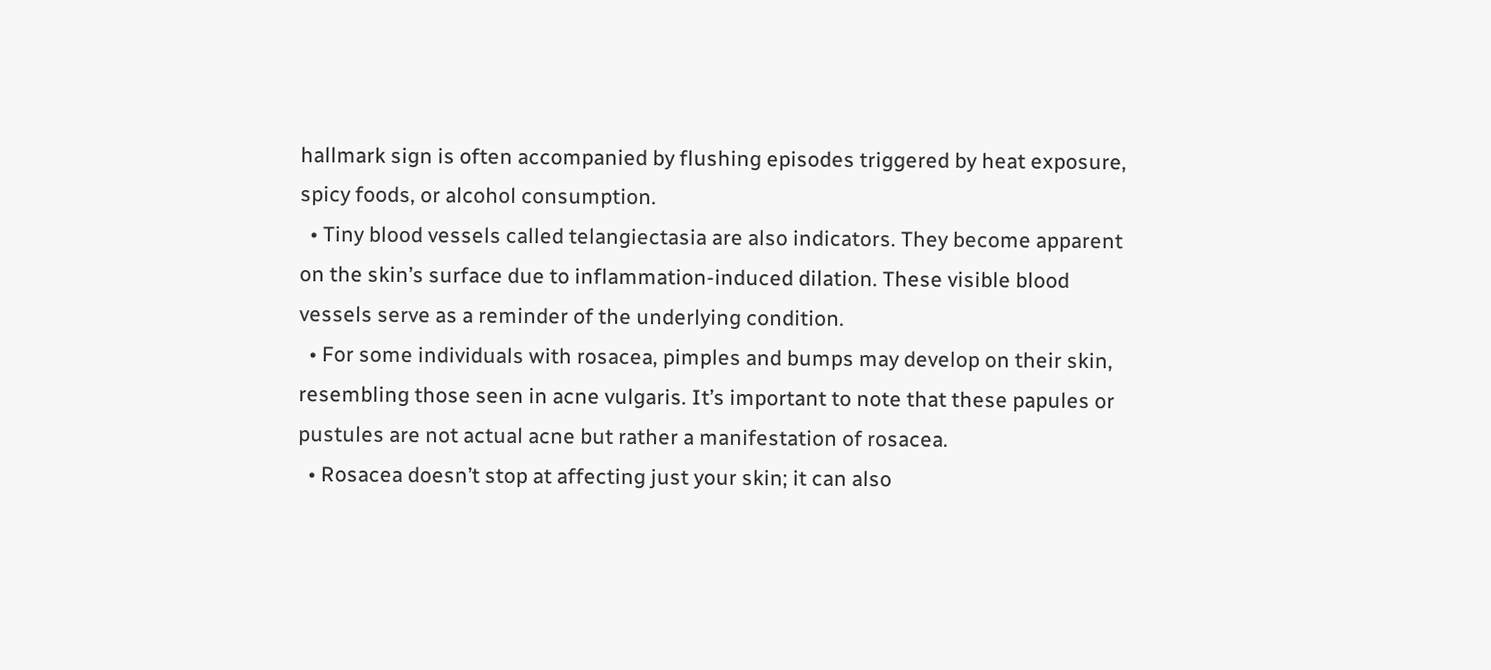hallmark sign is often accompanied by flushing episodes triggered by heat exposure, spicy foods, or alcohol consumption.
  • Tiny blood vessels called telangiectasia are also indicators. They become apparent on the skin’s surface due to inflammation-induced dilation. These visible blood vessels serve as a reminder of the underlying condition.
  • For some individuals with rosacea, pimples and bumps may develop on their skin, resembling those seen in acne vulgaris. It’s important to note that these papules or pustules are not actual acne but rather a manifestation of rosacea.
  • Rosacea doesn’t stop at affecting just your skin; it can also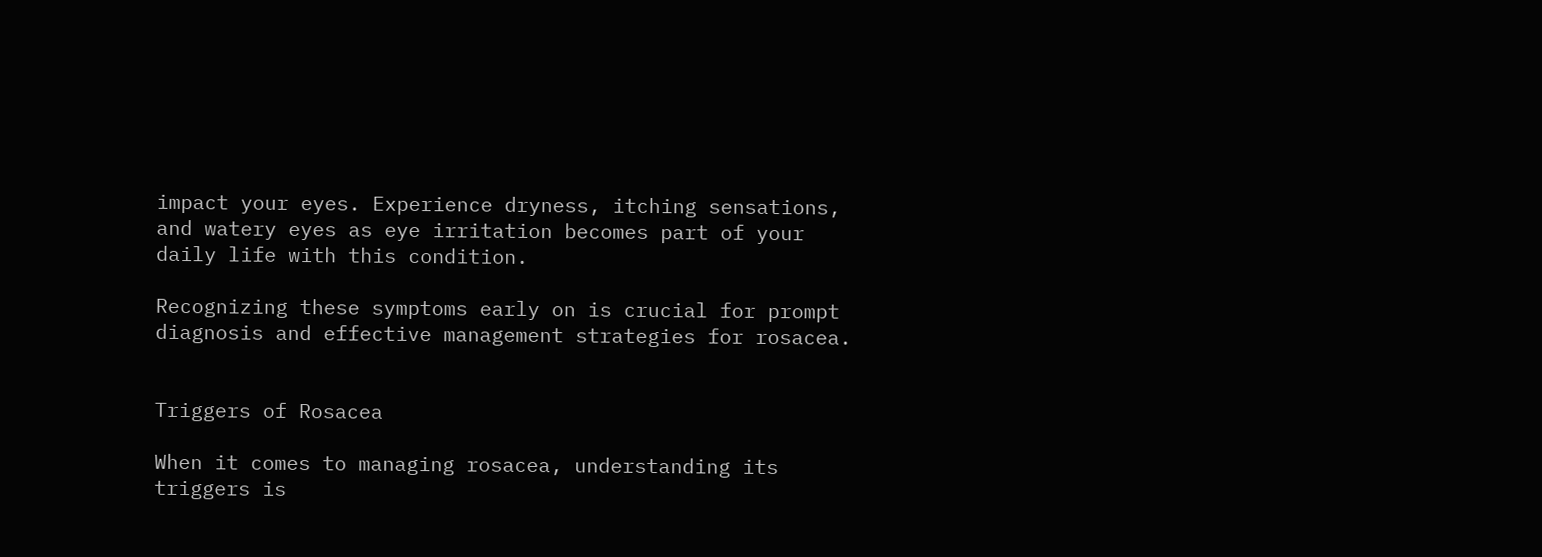impact your eyes. Experience dryness, itching sensations, and watery eyes as eye irritation becomes part of your daily life with this condition.

Recognizing these symptoms early on is crucial for prompt diagnosis and effective management strategies for rosacea.


Triggers of Rosacea

When it comes to managing rosacea, understanding its triggers is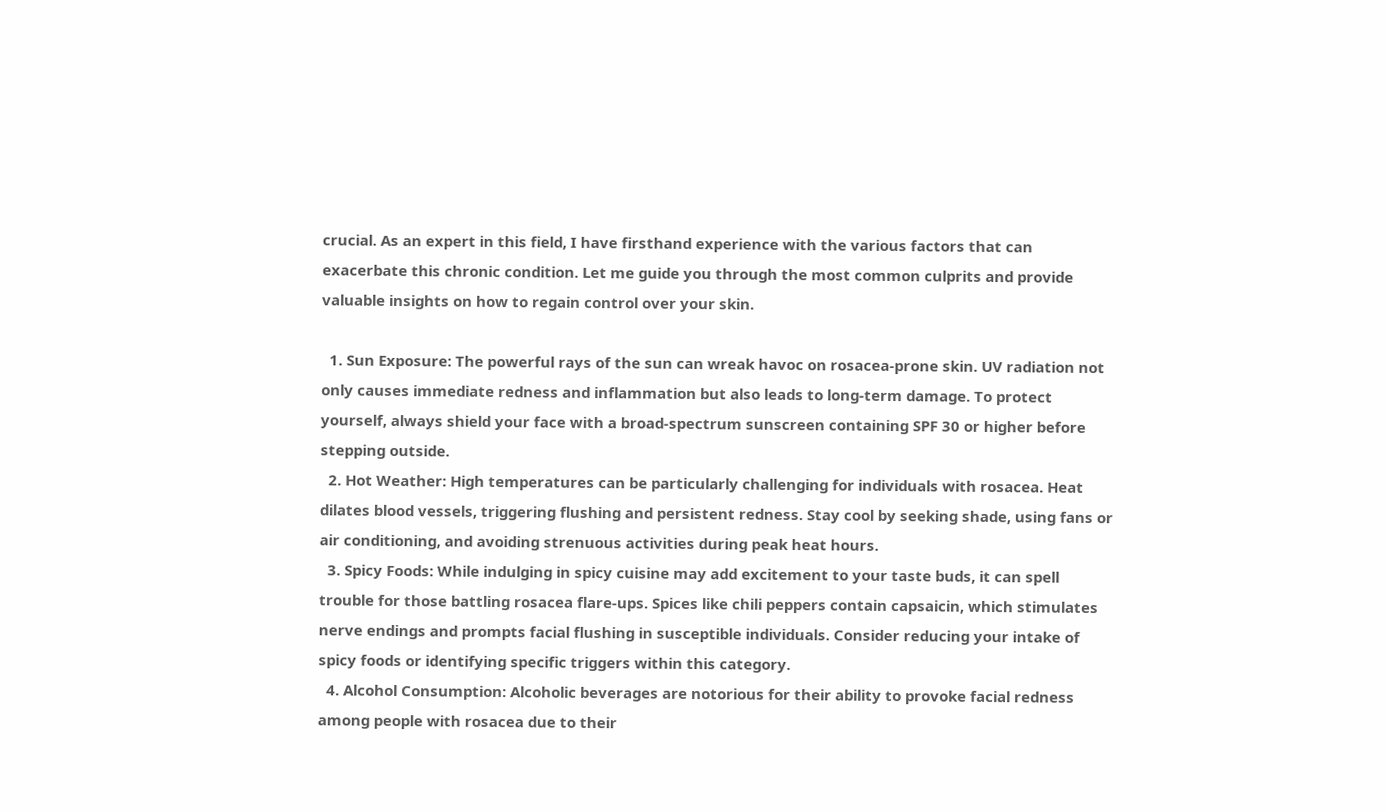crucial. As an expert in this field, I have firsthand experience with the various factors that can exacerbate this chronic condition. Let me guide you through the most common culprits and provide valuable insights on how to regain control over your skin.

  1. Sun Exposure: The powerful rays of the sun can wreak havoc on rosacea-prone skin. UV radiation not only causes immediate redness and inflammation but also leads to long-term damage. To protect yourself, always shield your face with a broad-spectrum sunscreen containing SPF 30 or higher before stepping outside.
  2. Hot Weather: High temperatures can be particularly challenging for individuals with rosacea. Heat dilates blood vessels, triggering flushing and persistent redness. Stay cool by seeking shade, using fans or air conditioning, and avoiding strenuous activities during peak heat hours.
  3. Spicy Foods: While indulging in spicy cuisine may add excitement to your taste buds, it can spell trouble for those battling rosacea flare-ups. Spices like chili peppers contain capsaicin, which stimulates nerve endings and prompts facial flushing in susceptible individuals. Consider reducing your intake of spicy foods or identifying specific triggers within this category.
  4. Alcohol Consumption: Alcoholic beverages are notorious for their ability to provoke facial redness among people with rosacea due to their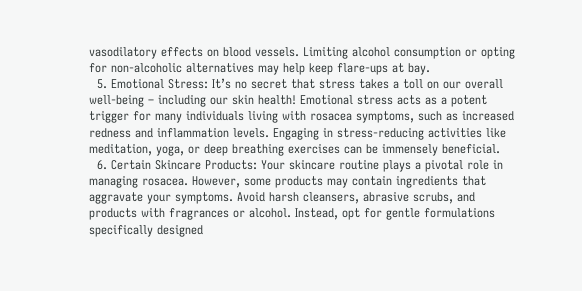vasodilatory effects on blood vessels. Limiting alcohol consumption or opting for non-alcoholic alternatives may help keep flare-ups at bay.
  5. Emotional Stress: It’s no secret that stress takes a toll on our overall well-being – including our skin health! Emotional stress acts as a potent trigger for many individuals living with rosacea symptoms, such as increased redness and inflammation levels. Engaging in stress-reducing activities like meditation, yoga, or deep breathing exercises can be immensely beneficial.
  6. Certain Skincare Products: Your skincare routine plays a pivotal role in managing rosacea. However, some products may contain ingredients that aggravate your symptoms. Avoid harsh cleansers, abrasive scrubs, and products with fragrances or alcohol. Instead, opt for gentle formulations specifically designed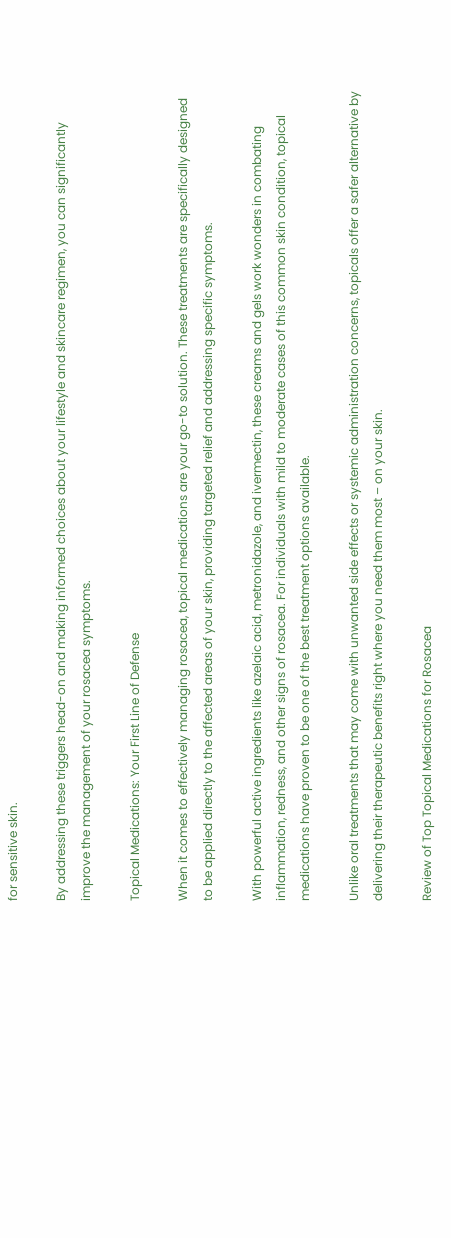for sensitive skin.

By addressing these triggers head-on and making informed choices about your lifestyle and skincare regimen, you can significantly improve the management of your rosacea symptoms.

Topical Medications: Your First Line of Defense

When it comes to effectively managing rosacea, topical medications are your go-to solution. These treatments are specifically designed to be applied directly to the affected areas of your skin, providing targeted relief and addressing specific symptoms.

With powerful active ingredients like azelaic acid, metronidazole, and ivermectin, these creams and gels work wonders in combating inflammation, redness, and other signs of rosacea. For individuals with mild to moderate cases of this common skin condition, topical medications have proven to be one of the best treatment options available.

Unlike oral treatments that may come with unwanted side effects or systemic administration concerns, topicals offer a safer alternative by delivering their therapeutic benefits right where you need them most – on your skin.

Review of Top Topical Medications for Rosacea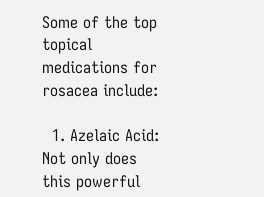Some of the top topical medications for rosacea include:

  1. Azelaic Acid: Not only does this powerful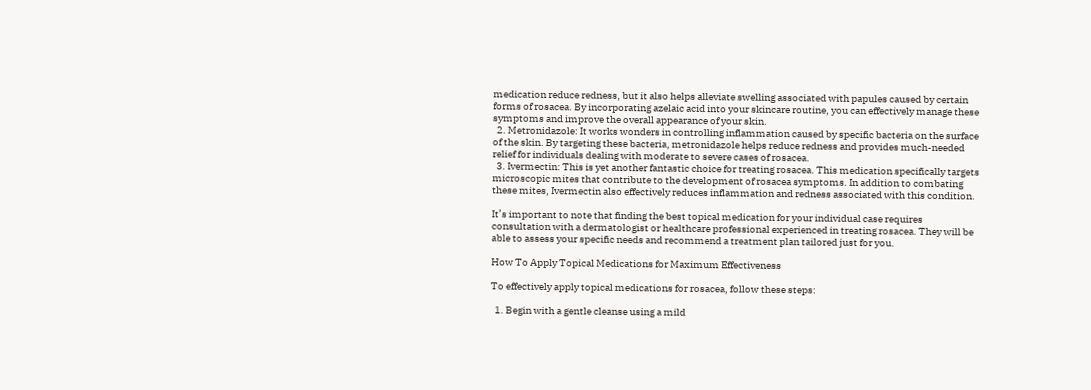medication reduce redness, but it also helps alleviate swelling associated with papules caused by certain forms of rosacea. By incorporating azelaic acid into your skincare routine, you can effectively manage these symptoms and improve the overall appearance of your skin.
  2. Metronidazole: It works wonders in controlling inflammation caused by specific bacteria on the surface of the skin. By targeting these bacteria, metronidazole helps reduce redness and provides much-needed relief for individuals dealing with moderate to severe cases of rosacea.
  3. Ivermectin: This is yet another fantastic choice for treating rosacea. This medication specifically targets microscopic mites that contribute to the development of rosacea symptoms. In addition to combating these mites, Ivermectin also effectively reduces inflammation and redness associated with this condition.

It’s important to note that finding the best topical medication for your individual case requires consultation with a dermatologist or healthcare professional experienced in treating rosacea. They will be able to assess your specific needs and recommend a treatment plan tailored just for you.

How To Apply Topical Medications for Maximum Effectiveness

To effectively apply topical medications for rosacea, follow these steps:

  1. Begin with a gentle cleanse using a mild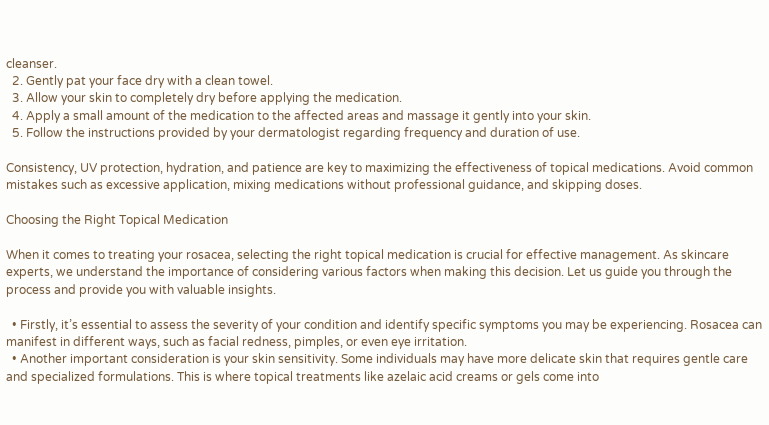cleanser.
  2. Gently pat your face dry with a clean towel.
  3. Allow your skin to completely dry before applying the medication.
  4. Apply a small amount of the medication to the affected areas and massage it gently into your skin.
  5. Follow the instructions provided by your dermatologist regarding frequency and duration of use.

Consistency, UV protection, hydration, and patience are key to maximizing the effectiveness of topical medications. Avoid common mistakes such as excessive application, mixing medications without professional guidance, and skipping doses.

Choosing the Right Topical Medication

When it comes to treating your rosacea, selecting the right topical medication is crucial for effective management. As skincare experts, we understand the importance of considering various factors when making this decision. Let us guide you through the process and provide you with valuable insights.

  • Firstly, it’s essential to assess the severity of your condition and identify specific symptoms you may be experiencing. Rosacea can manifest in different ways, such as facial redness, pimples, or even eye irritation.
  • Another important consideration is your skin sensitivity. Some individuals may have more delicate skin that requires gentle care and specialized formulations. This is where topical treatments like azelaic acid creams or gels come into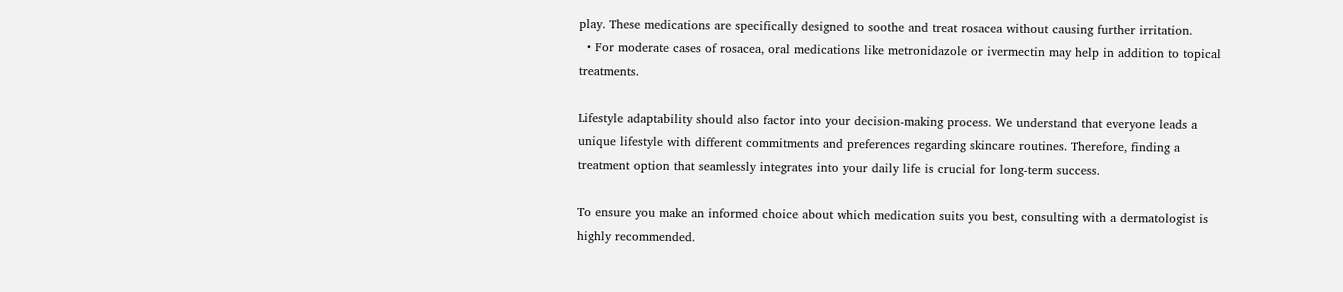play. These medications are specifically designed to soothe and treat rosacea without causing further irritation.
  • For moderate cases of rosacea, oral medications like metronidazole or ivermectin may help in addition to topical treatments.

Lifestyle adaptability should also factor into your decision-making process. We understand that everyone leads a unique lifestyle with different commitments and preferences regarding skincare routines. Therefore, finding a treatment option that seamlessly integrates into your daily life is crucial for long-term success.

To ensure you make an informed choice about which medication suits you best, consulting with a dermatologist is highly recommended.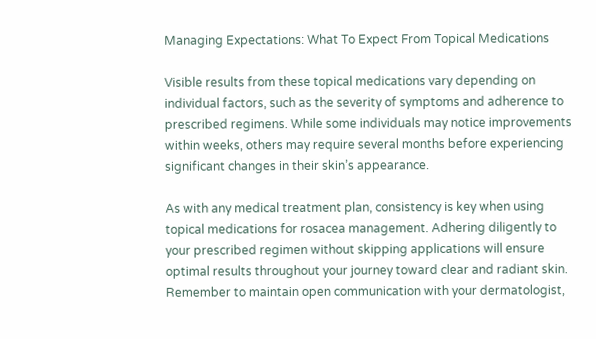Managing Expectations: What To Expect From Topical Medications

Visible results from these topical medications vary depending on individual factors, such as the severity of symptoms and adherence to prescribed regimens. While some individuals may notice improvements within weeks, others may require several months before experiencing significant changes in their skin’s appearance.

As with any medical treatment plan, consistency is key when using topical medications for rosacea management. Adhering diligently to your prescribed regimen without skipping applications will ensure optimal results throughout your journey toward clear and radiant skin. Remember to maintain open communication with your dermatologist,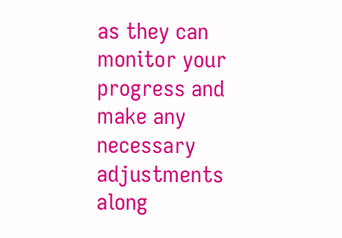as they can monitor your progress and make any necessary adjustments along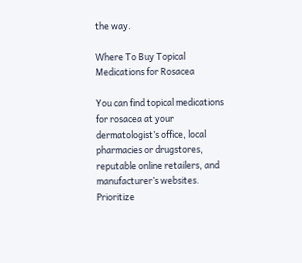the way.

Where To Buy Topical Medications for Rosacea

You can find topical medications for rosacea at your dermatologist’s office, local pharmacies or drugstores, reputable online retailers, and manufacturer’s websites. Prioritize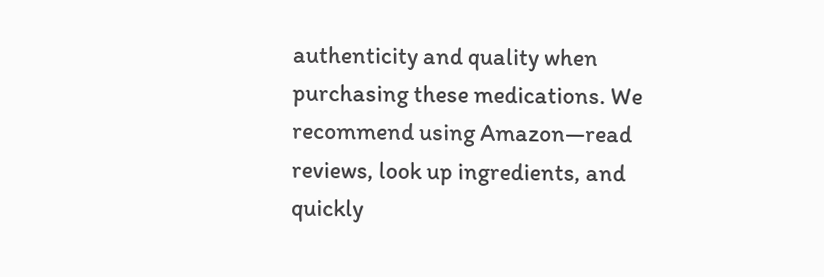authenticity and quality when purchasing these medications. We recommend using Amazon—read reviews, look up ingredients, and quickly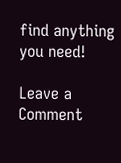find anything you need!

Leave a Comment